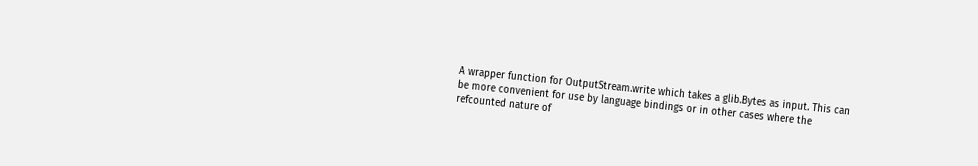A wrapper function for OutputStream.write which takes a glib.Bytes as input. This can be more convenient for use by language bindings or in other cases where the refcounted nature of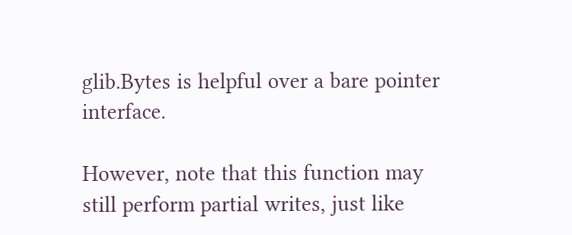glib.Bytes is helpful over a bare pointer interface.

However, note that this function may still perform partial writes, just like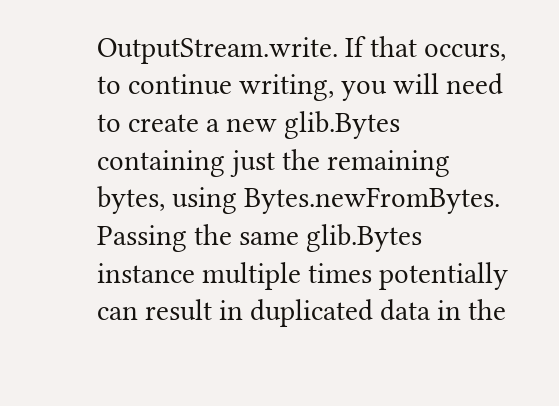OutputStream.write. If that occurs, to continue writing, you will need to create a new glib.Bytes containing just the remaining bytes, using Bytes.newFromBytes. Passing the same glib.Bytes instance multiple times potentially can result in duplicated data in the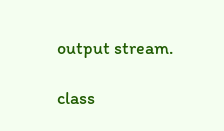output stream.

class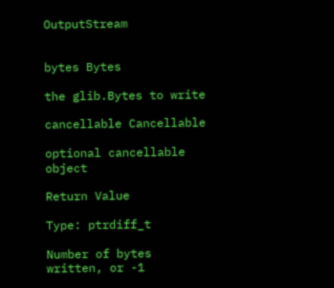OutputStream


bytes Bytes

the glib.Bytes to write

cancellable Cancellable

optional cancellable object

Return Value

Type: ptrdiff_t

Number of bytes written, or -1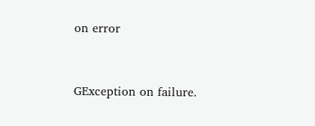on error


GException on failure.